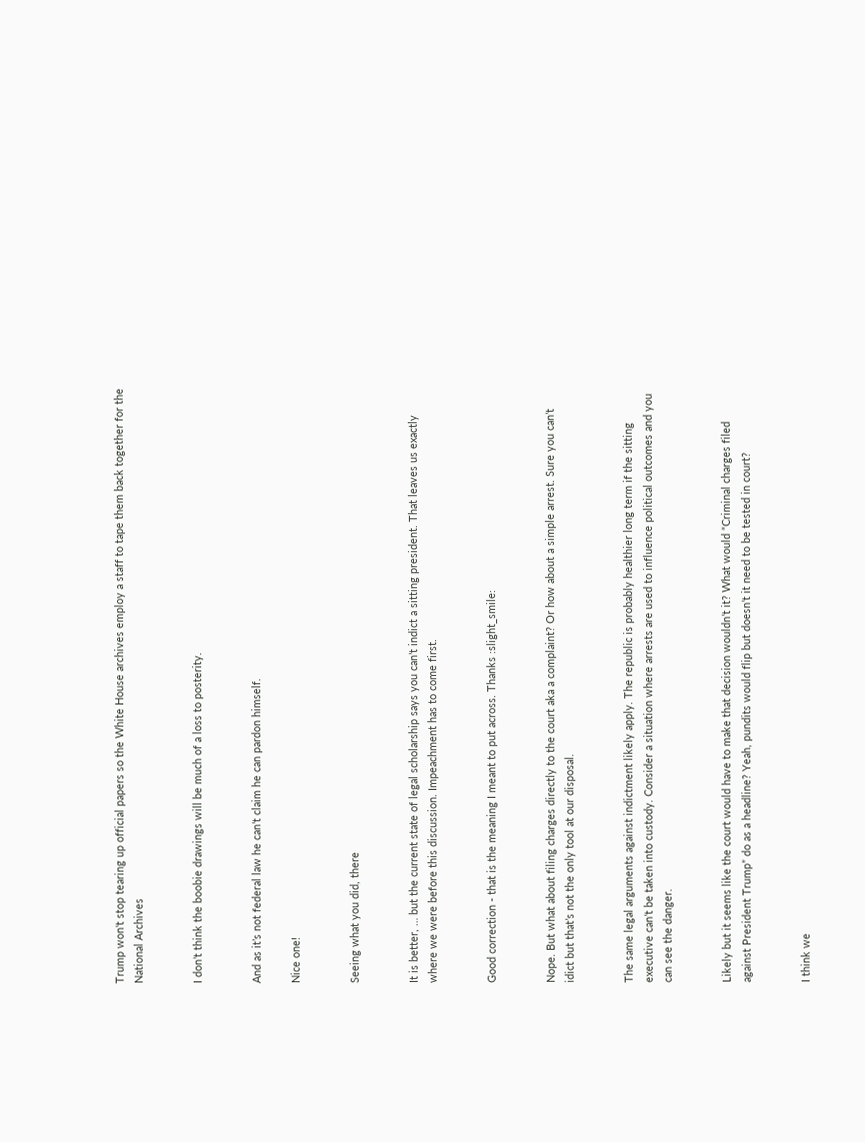Trump won't stop tearing up official papers so the White House archives employ a staff to tape them back together for the National Archives


I don’t think the boobie drawings will be much of a loss to posterity.


And as it’s not federal law he can’t claim he can pardon himself.

Nice one!


Seeing what you did, there


It is better, … but the current state of legal scholarship says you can’t indict a sitting president. That leaves us exactly where we were before this discussion. Impeachment has to come first.


Good correction - that is the meaning I meant to put across. Thanks :slight_smile:


Nope. But what about filing charges directly to the court aka a complaint? Or how about a simple arrest. Sure you can’t idict but that’s not the only tool at our disposal.


The same legal arguments against indictment likely apply. The republic is probably healthier long term if the sitting executive can’t be taken into custody. Consider a situation where arrests are used to influence political outcomes and you can see the danger.


Likely but it seems like the court would have to make that decision wouldn’t it? What would “Criminal charges filed against President Trump” do as a headline? Yeah, pundits would flip but doesn’t it need to be tested in court?


I think we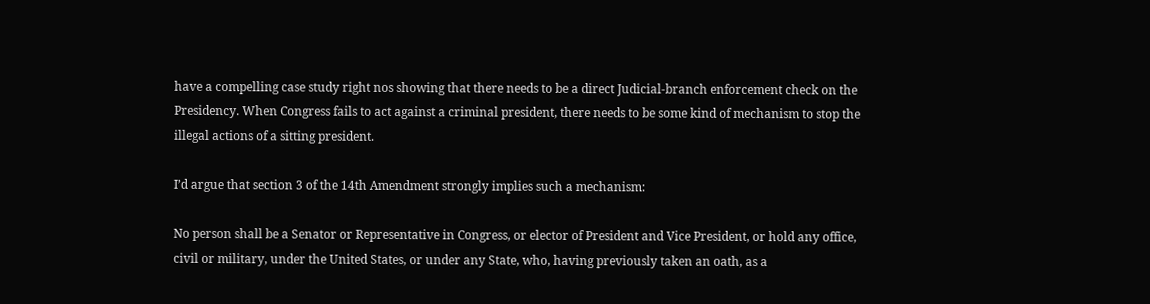have a compelling case study right nos showing that there needs to be a direct Judicial-branch enforcement check on the Presidency. When Congress fails to act against a criminal president, there needs to be some kind of mechanism to stop the illegal actions of a sitting president.

I’d argue that section 3 of the 14th Amendment strongly implies such a mechanism:

No person shall be a Senator or Representative in Congress, or elector of President and Vice President, or hold any office, civil or military, under the United States, or under any State, who, having previously taken an oath, as a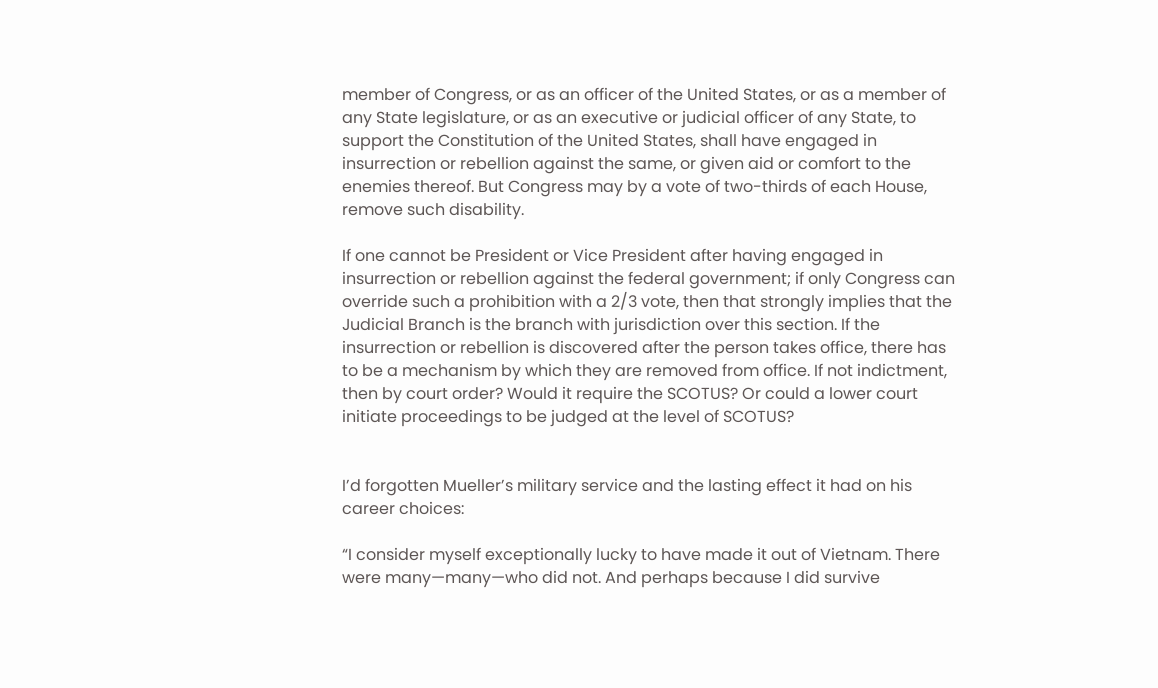member of Congress, or as an officer of the United States, or as a member of any State legislature, or as an executive or judicial officer of any State, to support the Constitution of the United States, shall have engaged in insurrection or rebellion against the same, or given aid or comfort to the enemies thereof. But Congress may by a vote of two-thirds of each House, remove such disability.

If one cannot be President or Vice President after having engaged in insurrection or rebellion against the federal government; if only Congress can override such a prohibition with a 2/3 vote, then that strongly implies that the Judicial Branch is the branch with jurisdiction over this section. If the insurrection or rebellion is discovered after the person takes office, there has to be a mechanism by which they are removed from office. If not indictment, then by court order? Would it require the SCOTUS? Or could a lower court initiate proceedings to be judged at the level of SCOTUS?


I’d forgotten Mueller’s military service and the lasting effect it had on his career choices:

“I consider myself exceptionally lucky to have made it out of Vietnam. There were many—many—who did not. And perhaps because I did survive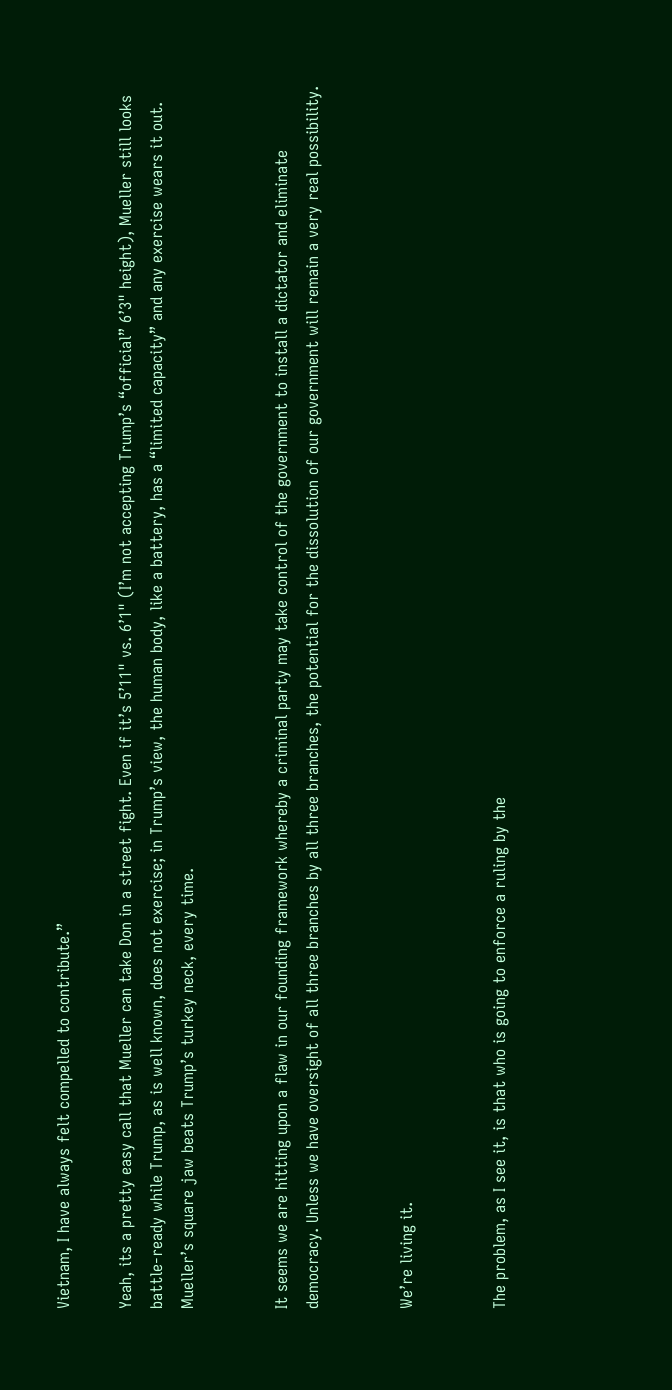Vietnam, I have always felt compelled to contribute.”

Yeah, its a pretty easy call that Mueller can take Don in a street fight. Even if it’s 5’11" vs. 6’1" (I’m not accepting Trump’s “official” 6’3" height), Mueller still looks battle-ready while Trump, as is well known, does not exercise; in Trump’s view, the human body, like a battery, has a “limited capacity” and any exercise wears it out. Mueller’s square jaw beats Trump’s turkey neck, every time.


It seems we are hitting upon a flaw in our founding framework whereby a criminal party may take control of the government to install a dictator and eliminate democracy. Unless we have oversight of all three branches by all three branches, the potential for the dissolution of our government will remain a very real possibility.


We’re living it.


The problem, as I see it, is that who is going to enforce a ruling by the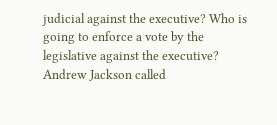judicial against the executive? Who is going to enforce a vote by the legislative against the executive? Andrew Jackson called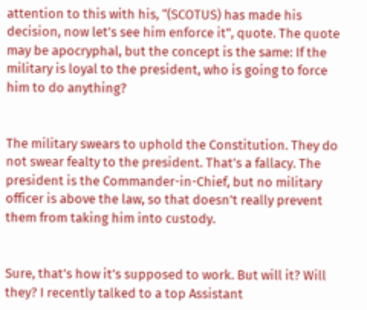attention to this with his, “(SCOTUS) has made his decision, now let’s see him enforce it”, quote. The quote may be apocryphal, but the concept is the same: If the military is loyal to the president, who is going to force him to do anything?


The military swears to uphold the Constitution. They do not swear fealty to the president. That’s a fallacy. The president is the Commander-in-Chief, but no military officer is above the law, so that doesn’t really prevent them from taking him into custody.


Sure, that’s how it’s supposed to work. But will it? Will they? I recently talked to a top Assistant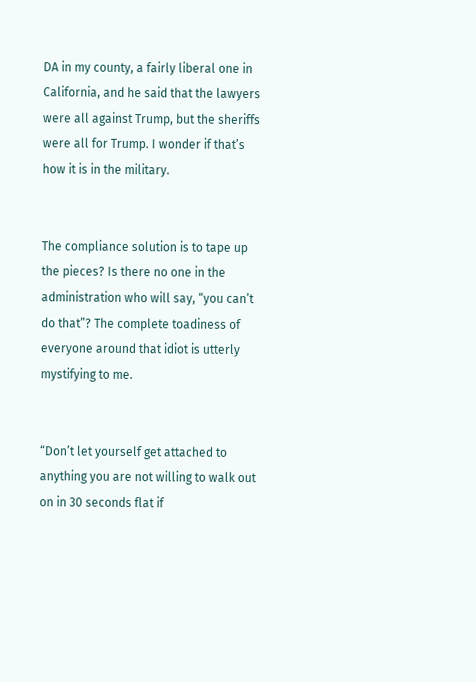DA in my county, a fairly liberal one in California, and he said that the lawyers were all against Trump, but the sheriffs were all for Trump. I wonder if that’s how it is in the military.


The compliance solution is to tape up the pieces? Is there no one in the administration who will say, “you can’t do that”? The complete toadiness of everyone around that idiot is utterly mystifying to me.


“Don’t let yourself get attached to anything you are not willing to walk out on in 30 seconds flat if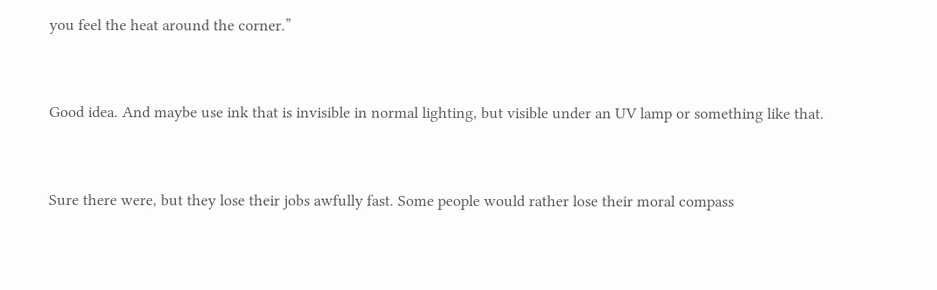you feel the heat around the corner.”


Good idea. And maybe use ink that is invisible in normal lighting, but visible under an UV lamp or something like that.


Sure there were, but they lose their jobs awfully fast. Some people would rather lose their moral compass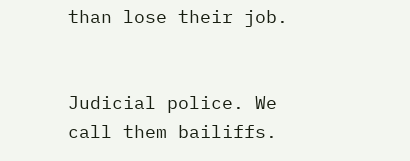than lose their job.


Judicial police. We call them bailiffs.